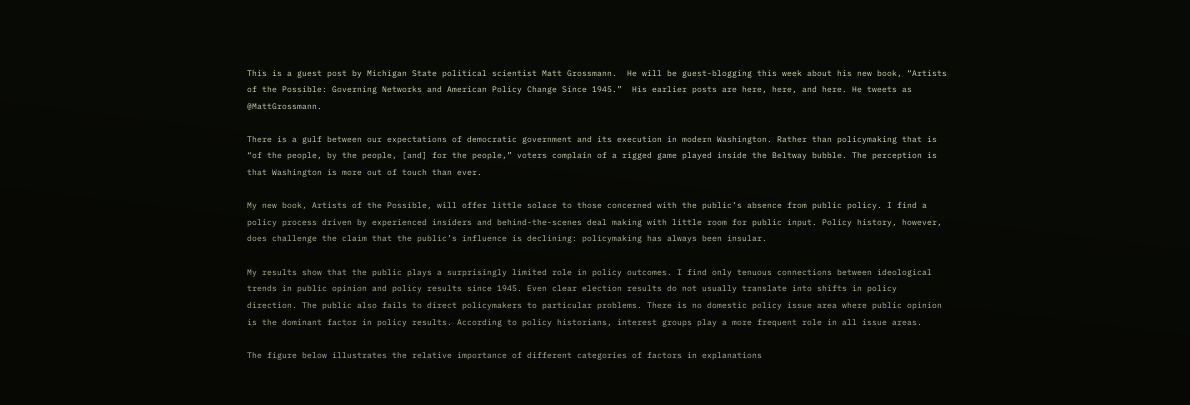This is a guest post by Michigan State political scientist Matt Grossmann.  He will be guest-blogging this week about his new book, “Artists of the Possible: Governing Networks and American Policy Change Since 1945.”  His earlier posts are here, here, and here. He tweets as @MattGrossmann.

There is a gulf between our expectations of democratic government and its execution in modern Washington. Rather than policymaking that is “of the people, by the people, [and] for the people,” voters complain of a rigged game played inside the Beltway bubble. The perception is that Washington is more out of touch than ever.

My new book, Artists of the Possible, will offer little solace to those concerned with the public’s absence from public policy. I find a policy process driven by experienced insiders and behind-the-scenes deal making with little room for public input. Policy history, however, does challenge the claim that the public’s influence is declining: policymaking has always been insular.

My results show that the public plays a surprisingly limited role in policy outcomes. I find only tenuous connections between ideological trends in public opinion and policy results since 1945. Even clear election results do not usually translate into shifts in policy direction. The public also fails to direct policymakers to particular problems. There is no domestic policy issue area where public opinion is the dominant factor in policy results. According to policy historians, interest groups play a more frequent role in all issue areas.

The figure below illustrates the relative importance of different categories of factors in explanations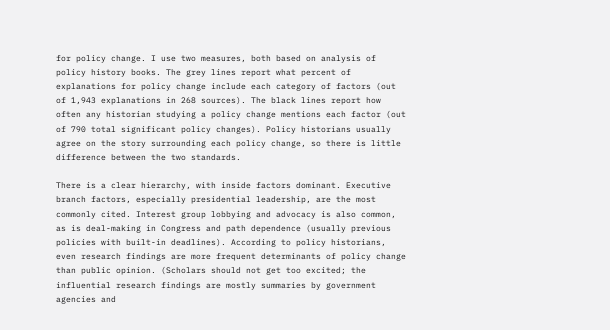for policy change. I use two measures, both based on analysis of policy history books. The grey lines report what percent of explanations for policy change include each category of factors (out of 1,943 explanations in 268 sources). The black lines report how often any historian studying a policy change mentions each factor (out of 790 total significant policy changes). Policy historians usually agree on the story surrounding each policy change, so there is little difference between the two standards.

There is a clear hierarchy, with inside factors dominant. Executive branch factors, especially presidential leadership, are the most commonly cited. Interest group lobbying and advocacy is also common, as is deal-making in Congress and path dependence (usually previous policies with built-in deadlines). According to policy historians, even research findings are more frequent determinants of policy change than public opinion. (Scholars should not get too excited; the influential research findings are mostly summaries by government agencies and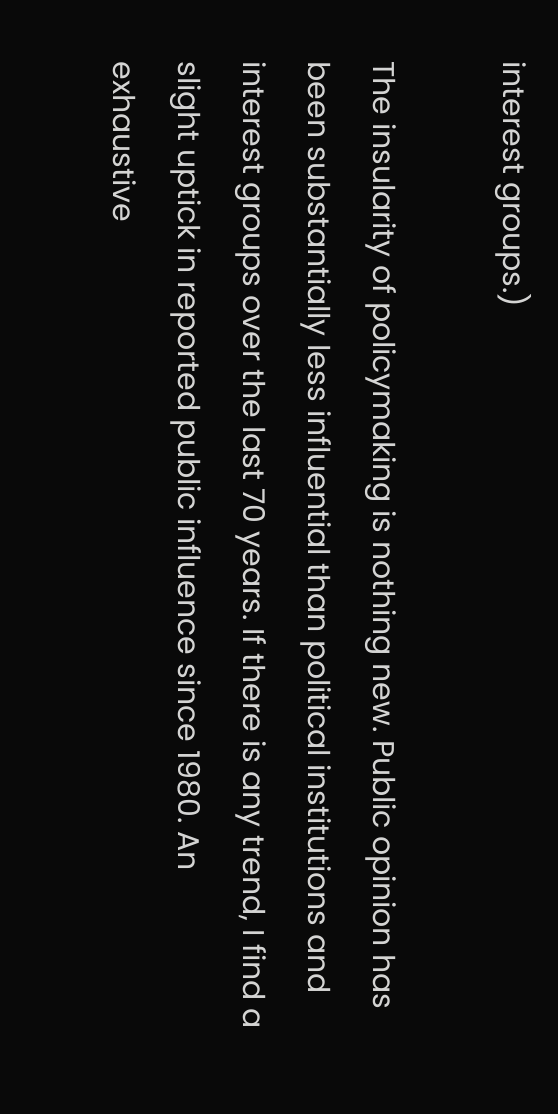interest groups.)

The insularity of policymaking is nothing new. Public opinion has been substantially less influential than political institutions and interest groups over the last 70 years. If there is any trend, I find a slight uptick in reported public influence since 1980. An exhaustive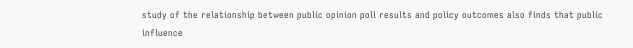study of the relationship between public opinion poll results and policy outcomes also finds that public influence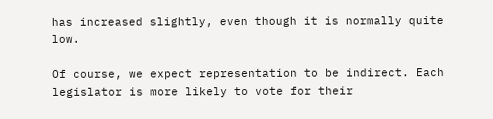has increased slightly, even though it is normally quite low.

Of course, we expect representation to be indirect. Each legislator is more likely to vote for their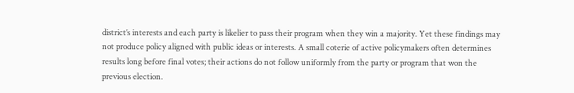district’s interests and each party is likelier to pass their program when they win a majority. Yet these findings may not produce policy aligned with public ideas or interests. A small coterie of active policymakers often determines results long before final votes; their actions do not follow uniformly from the party or program that won the previous election.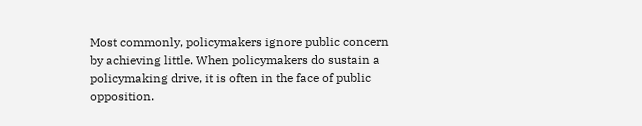Most commonly, policymakers ignore public concern by achieving little. When policymakers do sustain a policymaking drive, it is often in the face of public opposition.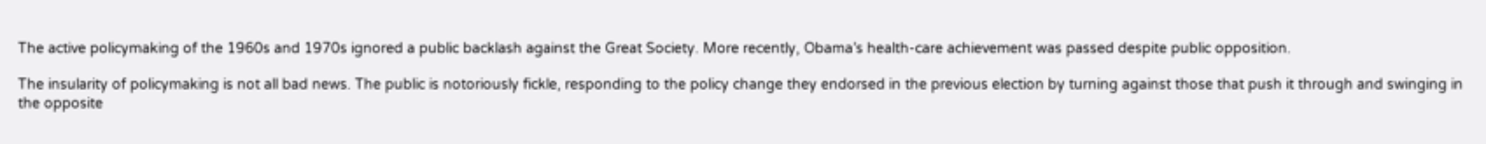The active policymaking of the 1960s and 1970s ignored a public backlash against the Great Society. More recently, Obama’s health-care achievement was passed despite public opposition.

The insularity of policymaking is not all bad news. The public is notoriously fickle, responding to the policy change they endorsed in the previous election by turning against those that push it through and swinging in the opposite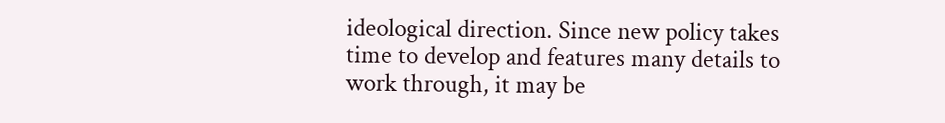ideological direction. Since new policy takes time to develop and features many details to work through, it may be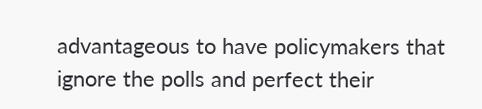advantageous to have policymakers that ignore the polls and perfect their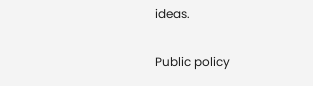ideas.

Public policy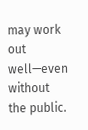may work out well—even without the public.